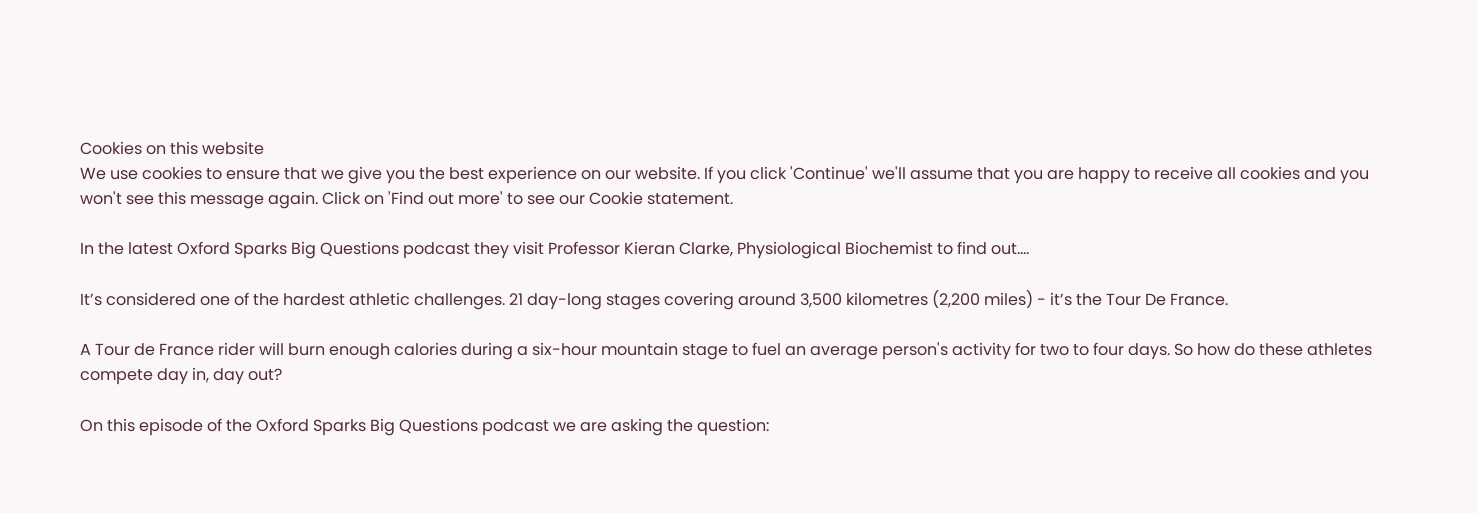Cookies on this website
We use cookies to ensure that we give you the best experience on our website. If you click 'Continue' we'll assume that you are happy to receive all cookies and you won't see this message again. Click on 'Find out more' to see our Cookie statement.

In the latest Oxford Sparks Big Questions podcast they visit Professor Kieran Clarke, Physiological Biochemist to find out....

It’s considered one of the hardest athletic challenges. 21 day-long stages covering around 3,500 kilometres (2,200 miles) - it’s the Tour De France.

A Tour de France rider will burn enough calories during a six-hour mountain stage to fuel an average person's activity for two to four days. So how do these athletes compete day in, day out?

On this episode of the Oxford Sparks Big Questions podcast we are asking the question: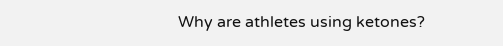Why are athletes using ketones?